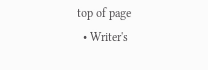top of page
  • Writer's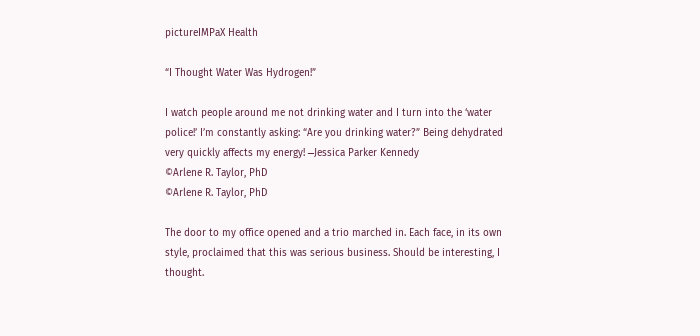pictureIMPaX Health

“I Thought Water Was Hydrogen!”

I watch people around me not drinking water and I turn into the ‘water police!’ I’m constantly asking: “Are you drinking water?” Being dehydrated very quickly affects my energy! ⎯Jessica Parker Kennedy
©Arlene R. Taylor, PhD
©Arlene R. Taylor, PhD

The door to my office opened and a trio marched in. Each face, in its own style, proclaimed that this was serious business. Should be interesting, I thought.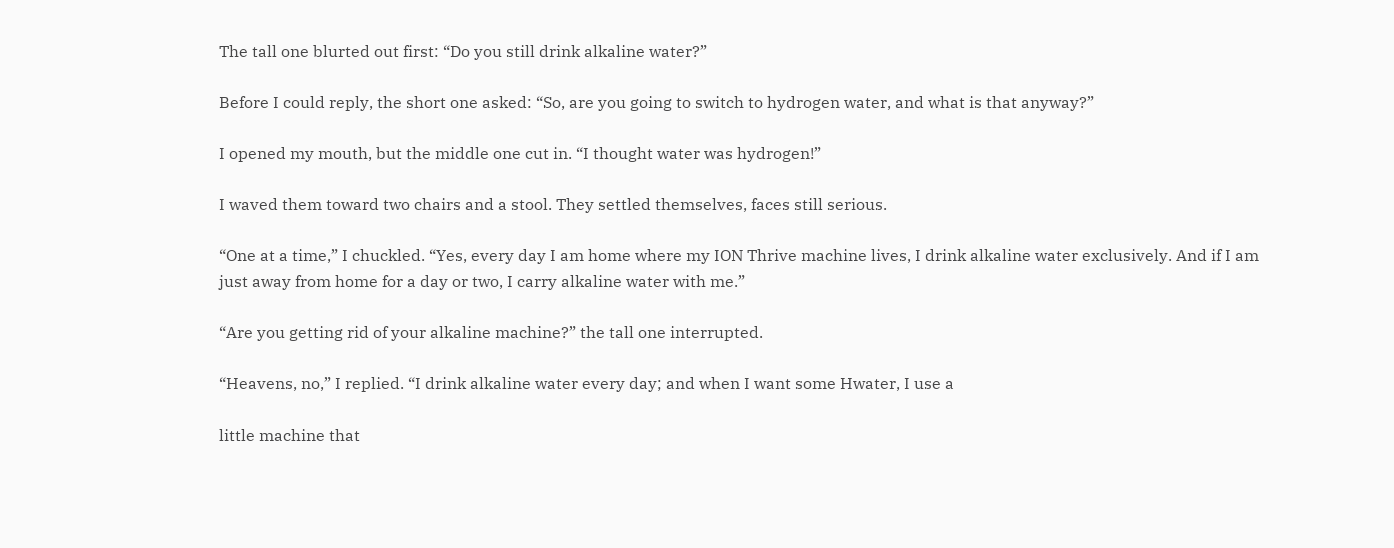The tall one blurted out first: “Do you still drink alkaline water?”

Before I could reply, the short one asked: “So, are you going to switch to hydrogen water, and what is that anyway?”

I opened my mouth, but the middle one cut in. “I thought water was hydrogen!”

I waved them toward two chairs and a stool. They settled themselves, faces still serious.

“One at a time,” I chuckled. “Yes, every day I am home where my ION Thrive machine lives, I drink alkaline water exclusively. And if I am just away from home for a day or two, I carry alkaline water with me.”

“Are you getting rid of your alkaline machine?” the tall one interrupted.

“Heavens, no,” I replied. “I drink alkaline water every day; and when I want some Hwater, I use a

little machine that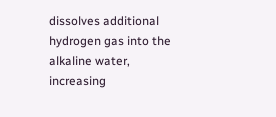dissolves additional hydrogen gas into the alkaline water, increasing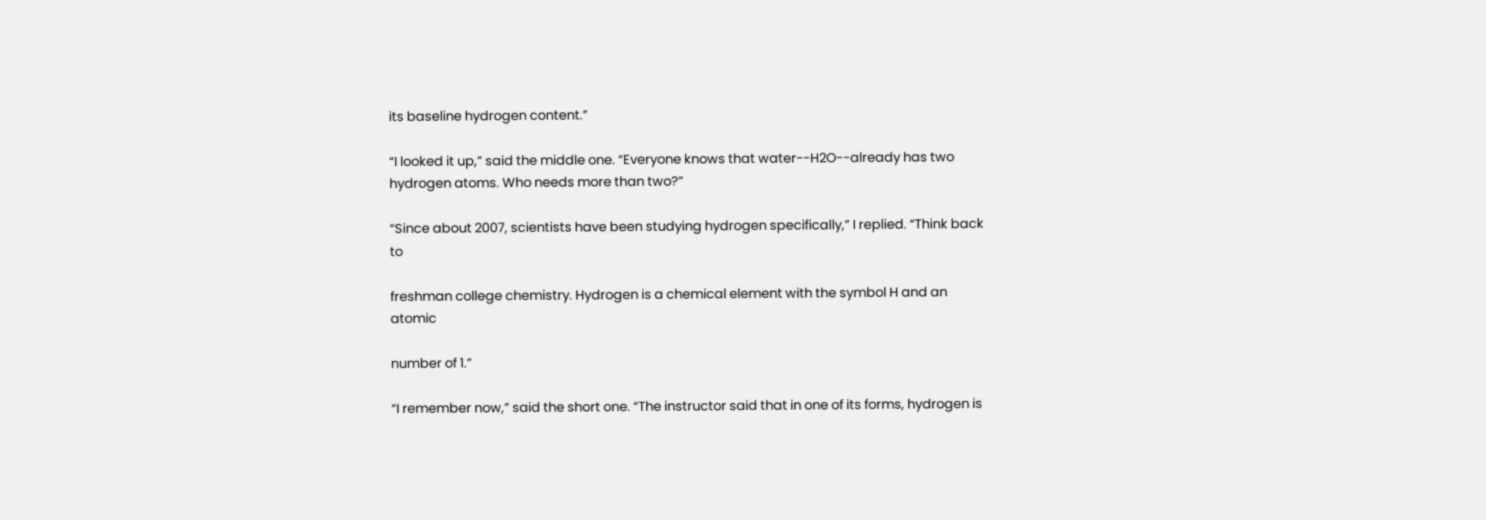its baseline hydrogen content.”

“I looked it up,” said the middle one. “Everyone knows that water--H2O--already has two hydrogen atoms. Who needs more than two?”

“Since about 2007, scientists have been studying hydrogen specifically,” I replied. “Think back to

freshman college chemistry. Hydrogen is a chemical element with the symbol H and an atomic

number of 1.”

“I remember now,” said the short one. “The instructor said that in one of its forms, hydrogen is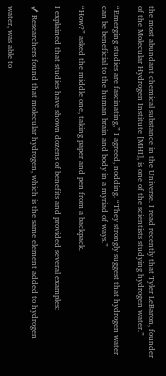the most abundant chemical substance in the Universe. I read recently that Tyler LeBaron, founder of the Molecular Hydrogen Institute [MHI], is one of the scientists studying hydrogen water.”

“Emerging studies are fascinating,” I agreed, nodding. “They strongly suggest that hydrogen water can be beneficial to the human brain and body in a myriad of ways.”

“How?” asked the middle one, taking paper and pen from a backpack.

I explained that studies have shown dozens of benefits and provided several examples:

✓ Researchers found that molecular hydrogen, which is the same element added to hydrogen

water, was able to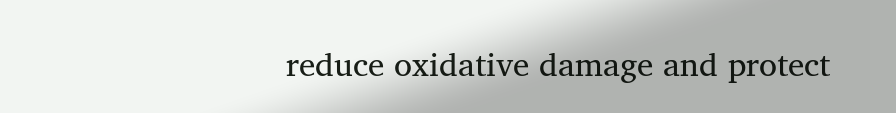reduce oxidative damage and protect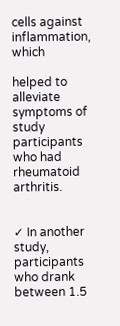cells against inflammation, which

helped to alleviate symptoms of study participants who had rheumatoid arthritis.


✓ In another study, participants who drank between 1.5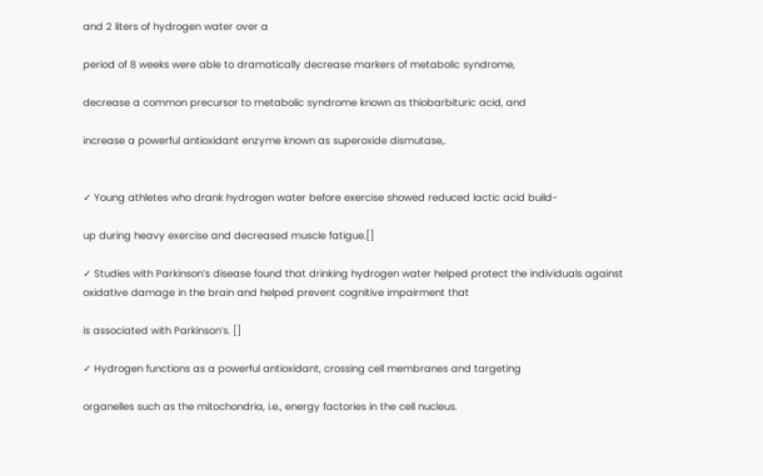and 2 liters of hydrogen water over a

period of 8 weeks were able to dramatically decrease markers of metabolic syndrome,

decrease a common precursor to metabolic syndrome known as thiobarbituric acid, and

increase a powerful antioxidant enzyme known as superoxide dismutase,.


✓ Young athletes who drank hydrogen water before exercise showed reduced lactic acid build-

up during heavy exercise and decreased muscle fatigue.[]

✓ Studies with Parkinson’s disease found that drinking hydrogen water helped protect the individuals against oxidative damage in the brain and helped prevent cognitive impairment that

is associated with Parkinson’s. []

✓ Hydrogen functions as a powerful antioxidant, crossing cell membranes and targeting

organelles such as the mitochondria, i.e., energy factories in the cell nucleus.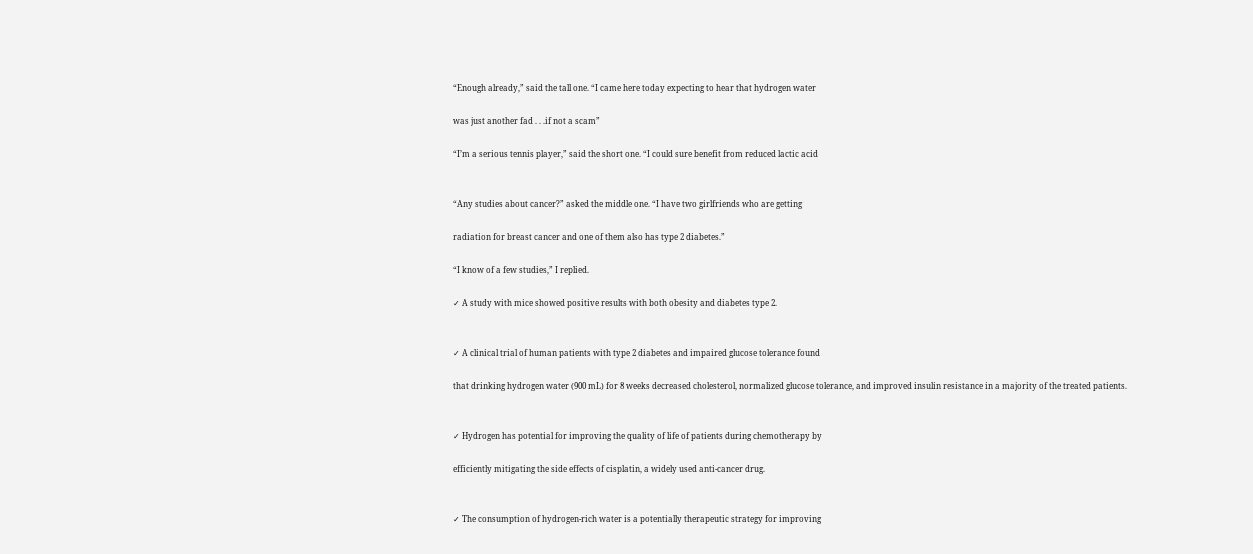“Enough already,” said the tall one. “I came here today expecting to hear that hydrogen water

was just another fad . . .if not a scam”

“I’m a serious tennis player,” said the short one. “I could sure benefit from reduced lactic acid


“Any studies about cancer?” asked the middle one. “I have two girlfriends who are getting

radiation for breast cancer and one of them also has type 2 diabetes.”

“I know of a few studies,” I replied.

✓ A study with mice showed positive results with both obesity and diabetes type 2.


✓ A clinical trial of human patients with type 2 diabetes and impaired glucose tolerance found

that drinking hydrogen water (900 mL) for 8 weeks decreased cholesterol, normalized glucose tolerance, and improved insulin resistance in a majority of the treated patients.


✓ Hydrogen has potential for improving the quality of life of patients during chemotherapy by

efficiently mitigating the side effects of cisplatin, a widely used anti-cancer drug.


✓ The consumption of hydrogen-rich water is a potentially therapeutic strategy for improving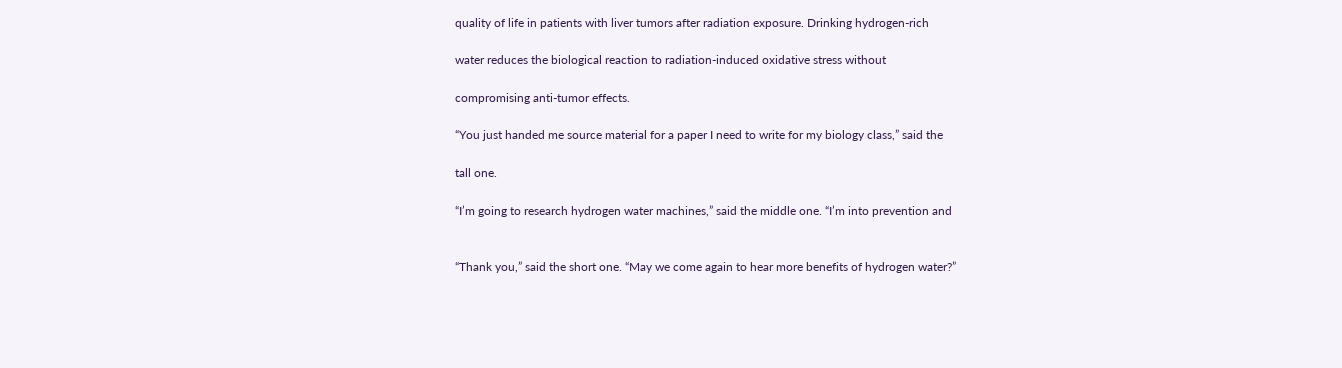quality of life in patients with liver tumors after radiation exposure. Drinking hydrogen-rich

water reduces the biological reaction to radiation-induced oxidative stress without

compromising anti-tumor effects.

“You just handed me source material for a paper I need to write for my biology class,” said the

tall one.

“I’m going to research hydrogen water machines,” said the middle one. “I’m into prevention and


“Thank you,” said the short one. “May we come again to hear more benefits of hydrogen water?”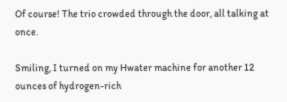Of course! The trio crowded through the door, all talking at once.

Smiling, I turned on my Hwater machine for another 12 ounces of hydrogen-rich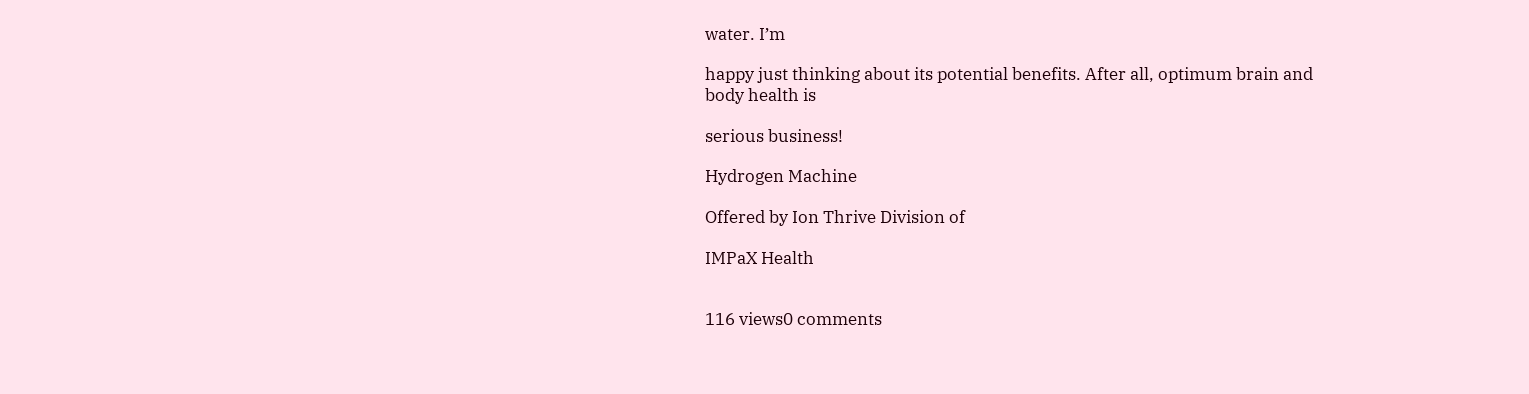water. I’m

happy just thinking about its potential benefits. After all, optimum brain and body health is

serious business!

Hydrogen Machine

Offered by Ion Thrive Division of

IMPaX Health


116 views0 comments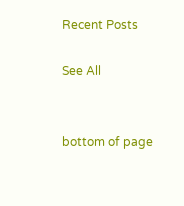Recent Posts

See All


bottom of page